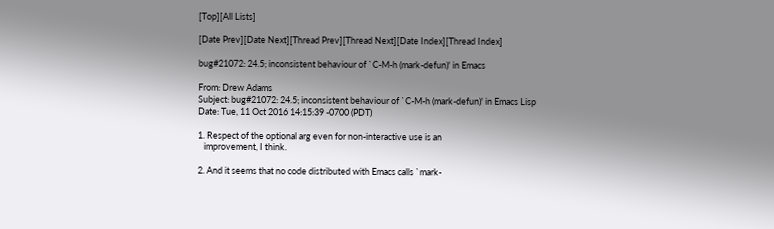[Top][All Lists]

[Date Prev][Date Next][Thread Prev][Thread Next][Date Index][Thread Index]

bug#21072: 24.5; inconsistent behaviour of `C-M-h (mark-defun)' in Emacs

From: Drew Adams
Subject: bug#21072: 24.5; inconsistent behaviour of `C-M-h (mark-defun)' in Emacs Lisp
Date: Tue, 11 Oct 2016 14:15:39 -0700 (PDT)

1. Respect of the optional arg even for non-interactive use is an
   improvement, I think.

2. And it seems that no code distributed with Emacs calls `mark-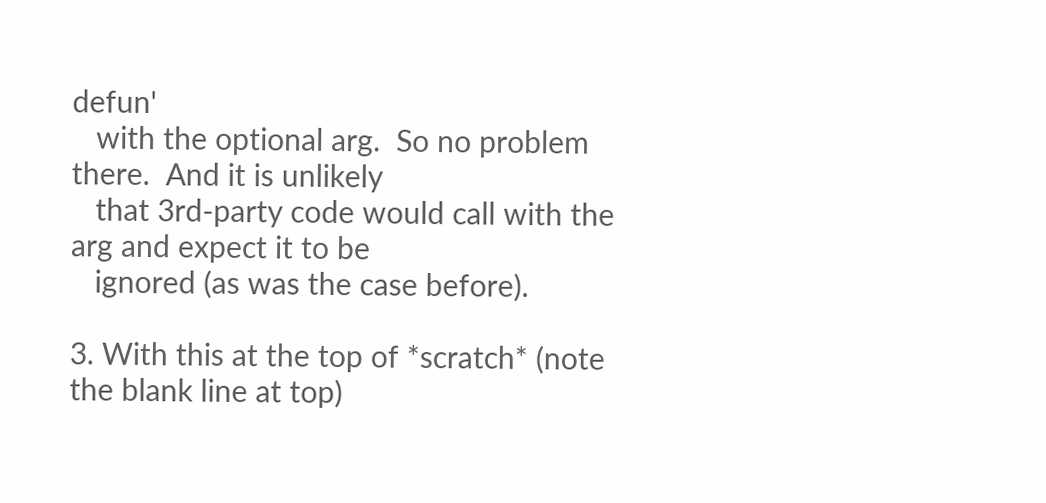defun'
   with the optional arg.  So no problem there.  And it is unlikely
   that 3rd-party code would call with the arg and expect it to be
   ignored (as was the case before).

3. With this at the top of *scratch* (note the blank line at top)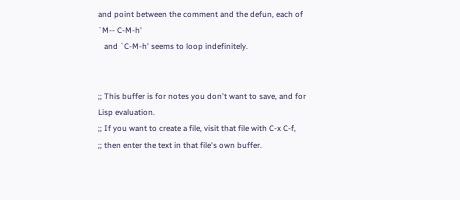and point between the comment and the defun, each of `M-- C-M-h'
   and `C-M-h' seems to loop indefinitely.


;; This buffer is for notes you don't want to save, and for Lisp evaluation.
;; If you want to create a file, visit that file with C-x C-f,
;; then enter the text in that file's own buffer.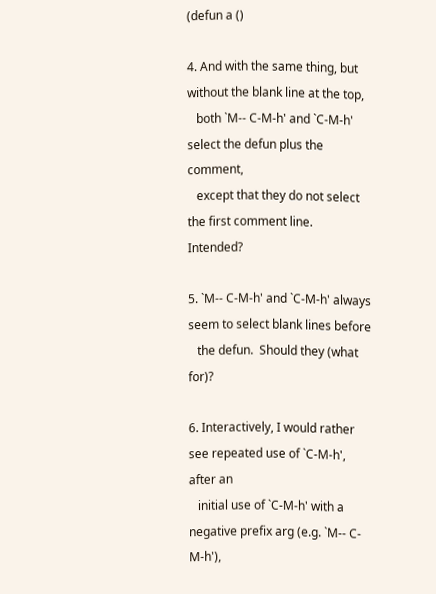(defun a ()

4. And with the same thing, but without the blank line at the top,
   both `M-- C-M-h' and `C-M-h' select the defun plus the comment,
   except that they do not select the first comment line.  Intended?

5. `M-- C-M-h' and `C-M-h' always seem to select blank lines before
   the defun.  Should they (what for)?

6. Interactively, I would rather see repeated use of `C-M-h', after an
   initial use of `C-M-h' with a negative prefix arg (e.g. `M-- C-M-h'),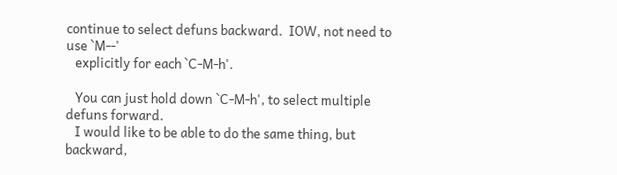continue to select defuns backward.  IOW, not need to use `M--'
   explicitly for each `C-M-h'.

   You can just hold down `C-M-h', to select multiple defuns forward.
   I would like to be able to do the same thing, but backward,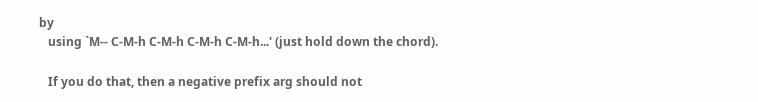by
   using `M-- C-M-h C-M-h C-M-h C-M-h...' (just hold down the chord).

   If you do that, then a negative prefix arg should not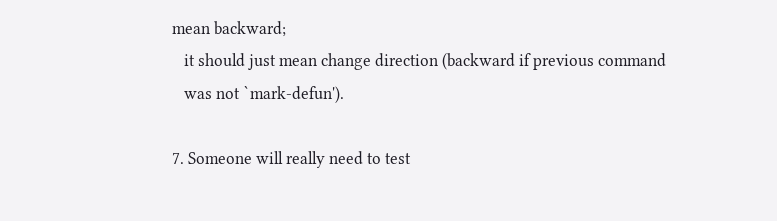mean backward;
   it should just mean change direction (backward if previous command
   was not `mark-defun').

7. Someone will really need to test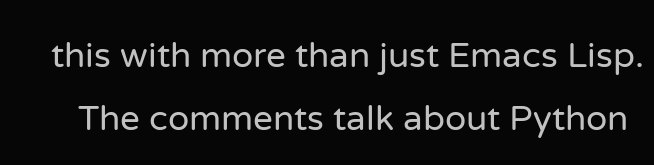this with more than just Emacs Lisp.
   The comments talk about Python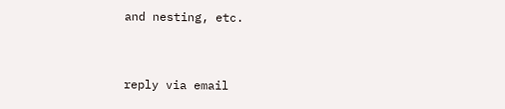and nesting, etc.


reply via email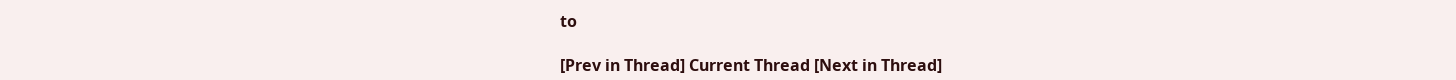to

[Prev in Thread] Current Thread [Next in Thread]